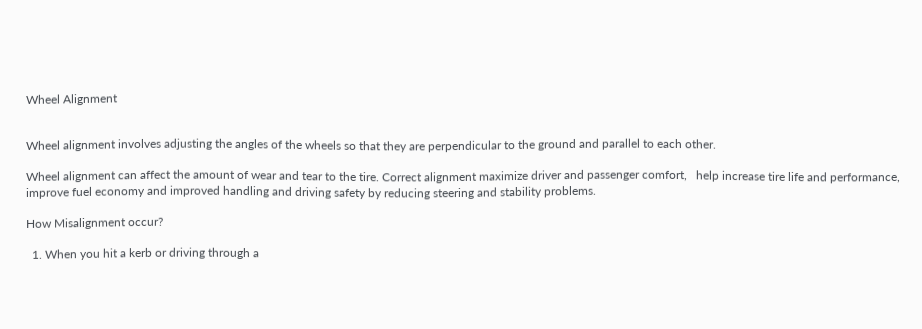Wheel Alignment


Wheel alignment involves adjusting the angles of the wheels so that they are perpendicular to the ground and parallel to each other.

Wheel alignment can affect the amount of wear and tear to the tire. Correct alignment maximize driver and passenger comfort,   help increase tire life and performance,  improve fuel economy and improved handling and driving safety by reducing steering and stability problems.

How Misalignment occur?

  1. When you hit a kerb or driving through a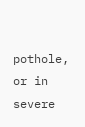pothole, or in severe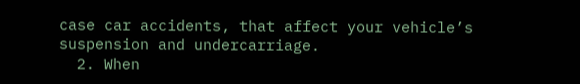case car accidents, that affect your vehicle’s suspension and undercarriage.
  2. When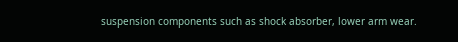suspension components such as shock absorber, lower arm wear.